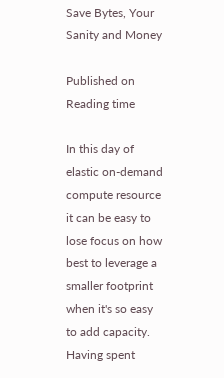Save Bytes, Your Sanity and Money

Published on
Reading time

In this day of elastic on-demand compute resource it can be easy to lose focus on how best to leverage a smaller footprint when it's so easy to add capacity. Having spent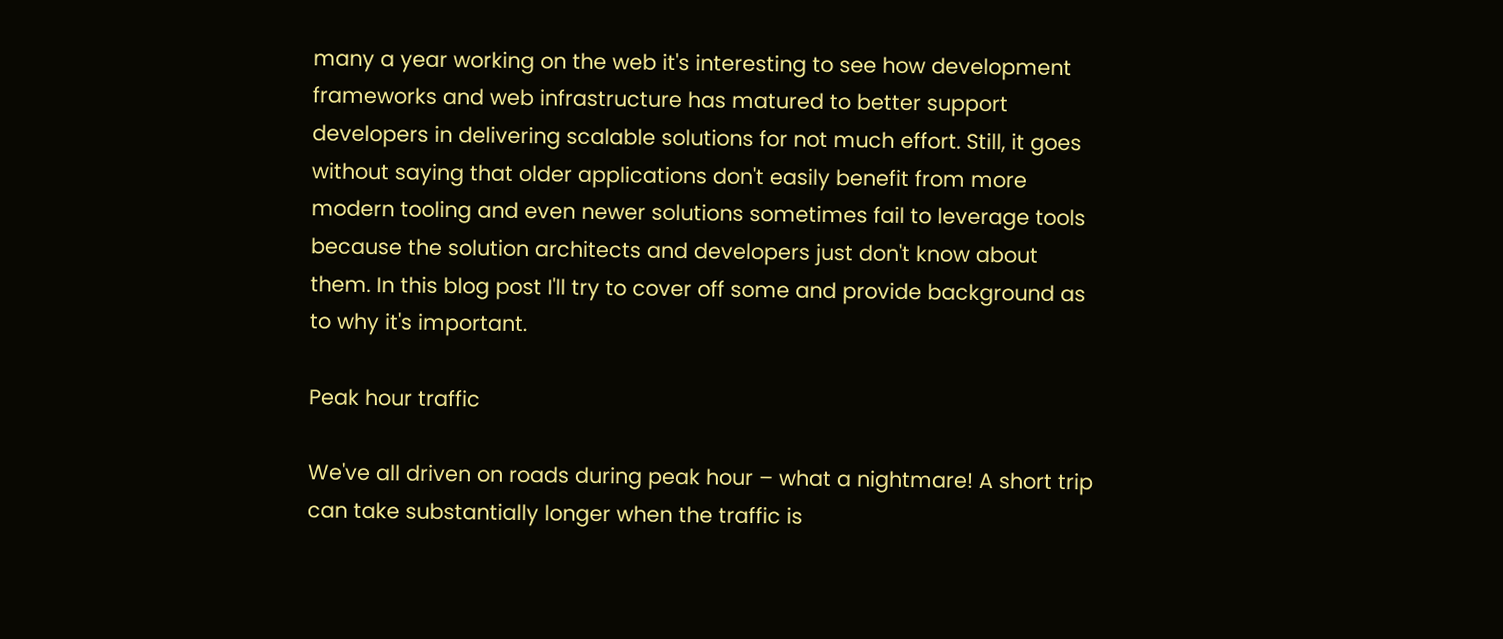many a year working on the web it's interesting to see how development frameworks and web infrastructure has matured to better support developers in delivering scalable solutions for not much effort. Still, it goes without saying that older applications don't easily benefit from more modern tooling and even newer solutions sometimes fail to leverage tools because the solution architects and developers just don't know about them. In this blog post I'll try to cover off some and provide background as to why it's important.

Peak hour traffic

We've all driven on roads during peak hour – what a nightmare! A short trip can take substantially longer when the traffic is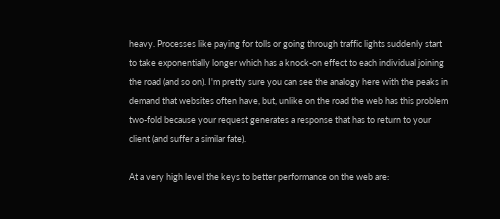heavy. Processes like paying for tolls or going through traffic lights suddenly start to take exponentially longer which has a knock-on effect to each individual joining the road (and so on). I'm pretty sure you can see the analogy here with the peaks in demand that websites often have, but, unlike on the road the web has this problem two-fold because your request generates a response that has to return to your client (and suffer a similar fate).

At a very high level the keys to better performance on the web are: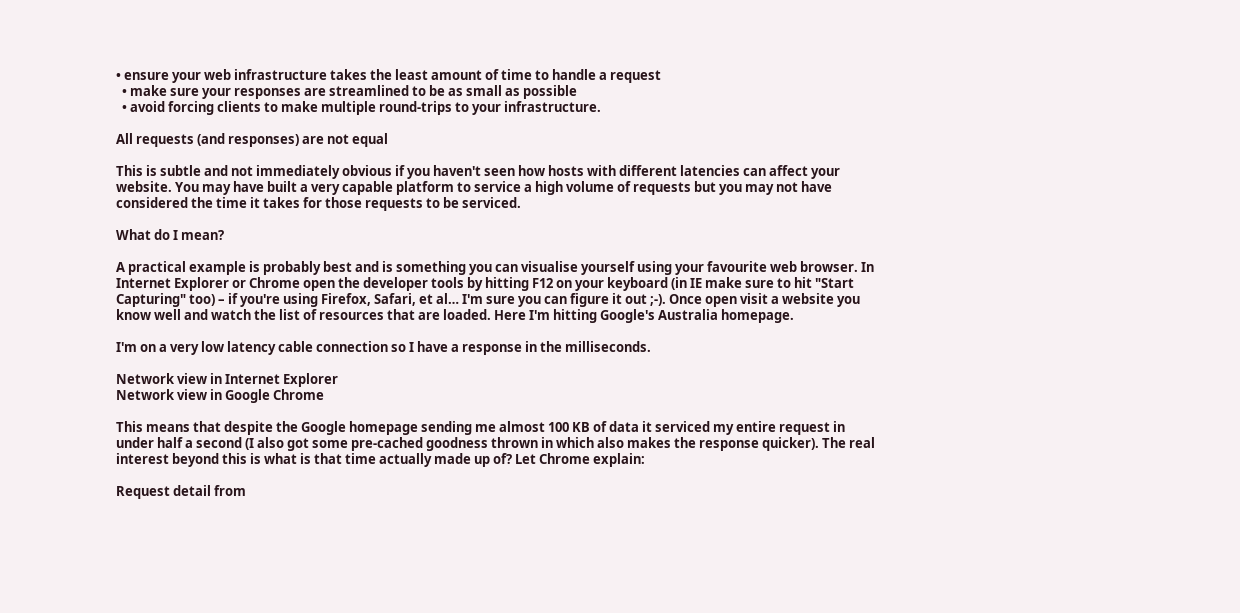• ensure your web infrastructure takes the least amount of time to handle a request
  • make sure your responses are streamlined to be as small as possible
  • avoid forcing clients to make multiple round-trips to your infrastructure.

All requests (and responses) are not equal

This is subtle and not immediately obvious if you haven't seen how hosts with different latencies can affect your website. You may have built a very capable platform to service a high volume of requests but you may not have considered the time it takes for those requests to be serviced.

What do I mean?

A practical example is probably best and is something you can visualise yourself using your favourite web browser. In Internet Explorer or Chrome open the developer tools by hitting F12 on your keyboard (in IE make sure to hit "Start Capturing" too) – if you're using Firefox, Safari, et al… I'm sure you can figure it out ;-). Once open visit a website you know well and watch the list of resources that are loaded. Here I'm hitting Google's Australia homepage.

I'm on a very low latency cable connection so I have a response in the milliseconds.

Network view in Internet Explorer
Network view in Google Chrome

This means that despite the Google homepage sending me almost 100 KB of data it serviced my entire request in under half a second (I also got some pre-cached goodness thrown in which also makes the response quicker). The real interest beyond this is what is that time actually made up of? Let Chrome explain:

Request detail from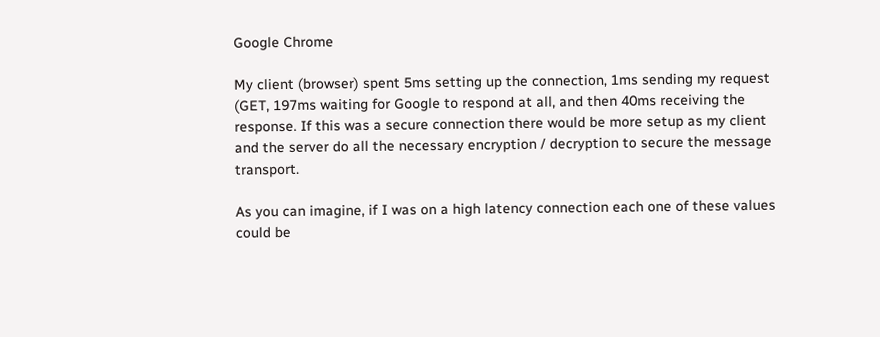Google Chrome

My client (browser) spent 5ms setting up the connection, 1ms sending my request (GET, 197ms waiting for Google to respond at all, and then 40ms receiving the response. If this was a secure connection there would be more setup as my client and the server do all the necessary encryption / decryption to secure the message transport.

As you can imagine, if I was on a high latency connection each one of these values could be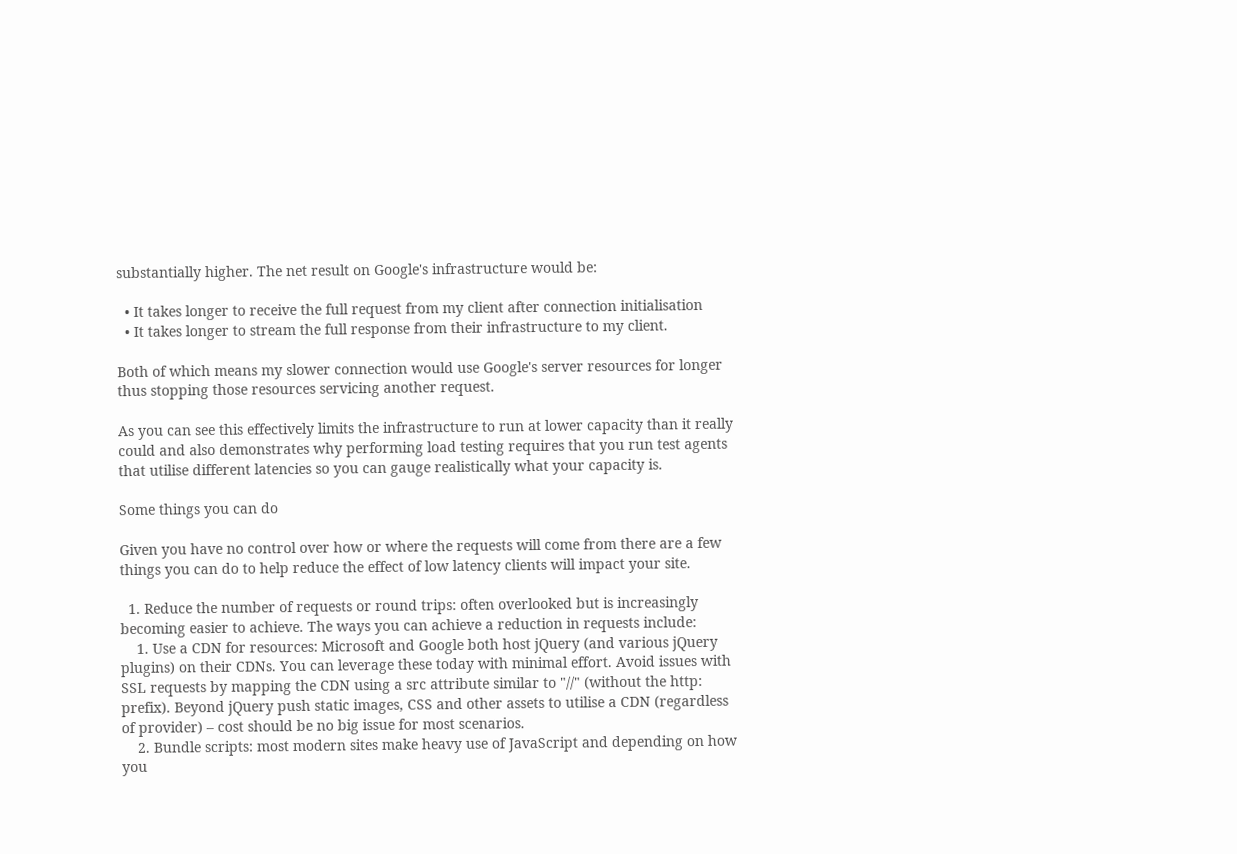substantially higher. The net result on Google's infrastructure would be:

  • It takes longer to receive the full request from my client after connection initialisation
  • It takes longer to stream the full response from their infrastructure to my client.

Both of which means my slower connection would use Google's server resources for longer thus stopping those resources servicing another request.

As you can see this effectively limits the infrastructure to run at lower capacity than it really could and also demonstrates why performing load testing requires that you run test agents that utilise different latencies so you can gauge realistically what your capacity is.

Some things you can do

Given you have no control over how or where the requests will come from there are a few things you can do to help reduce the effect of low latency clients will impact your site.

  1. Reduce the number of requests or round trips: often overlooked but is increasingly becoming easier to achieve. The ways you can achieve a reduction in requests include:
    1. Use a CDN for resources: Microsoft and Google both host jQuery (and various jQuery plugins) on their CDNs. You can leverage these today with minimal effort. Avoid issues with SSL requests by mapping the CDN using a src attribute similar to "//" (without the http: prefix). Beyond jQuery push static images, CSS and other assets to utilise a CDN (regardless of provider) – cost should be no big issue for most scenarios.
    2. Bundle scripts: most modern sites make heavy use of JavaScript and depending on how you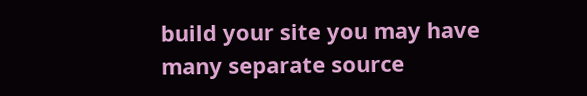build your site you may have many separate source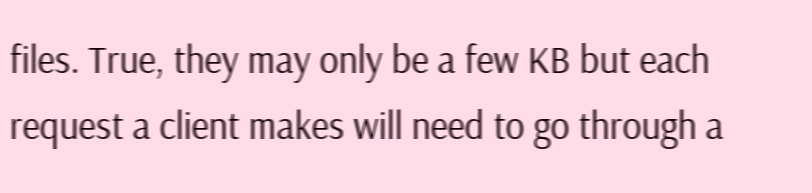files. True, they may only be a few KB but each request a client makes will need to go through a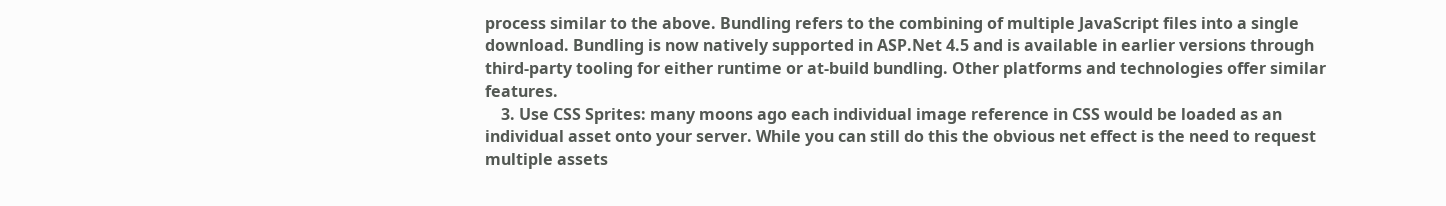process similar to the above. Bundling refers to the combining of multiple JavaScript files into a single download. Bundling is now natively supported in ASP.Net 4.5 and is available in earlier versions through third-party tooling for either runtime or at-build bundling. Other platforms and technologies offer similar features.
    3. Use CSS Sprites: many moons ago each individual image reference in CSS would be loaded as an individual asset onto your server. While you can still do this the obvious net effect is the need to request multiple assets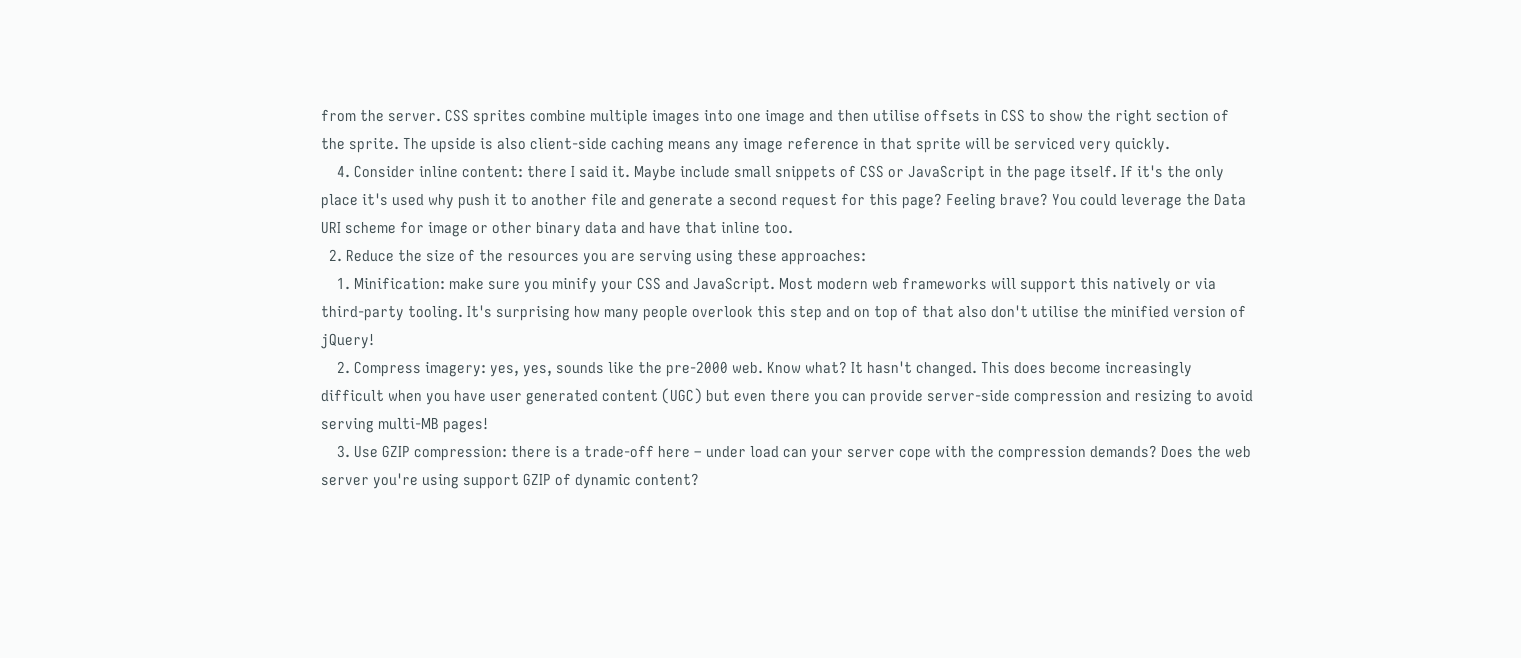from the server. CSS sprites combine multiple images into one image and then utilise offsets in CSS to show the right section of the sprite. The upside is also client-side caching means any image reference in that sprite will be serviced very quickly.
    4. Consider inline content: there I said it. Maybe include small snippets of CSS or JavaScript in the page itself. If it's the only place it's used why push it to another file and generate a second request for this page? Feeling brave? You could leverage the Data URI scheme for image or other binary data and have that inline too.
  2. Reduce the size of the resources you are serving using these approaches:
    1. Minification: make sure you minify your CSS and JavaScript. Most modern web frameworks will support this natively or via third-party tooling. It's surprising how many people overlook this step and on top of that also don't utilise the minified version of jQuery!
    2. Compress imagery: yes, yes, sounds like the pre-2000 web. Know what? It hasn't changed. This does become increasingly difficult when you have user generated content (UGC) but even there you can provide server-side compression and resizing to avoid serving multi-MB pages!
    3. Use GZIP compression: there is a trade-off here – under load can your server cope with the compression demands? Does the web server you're using support GZIP of dynamic content?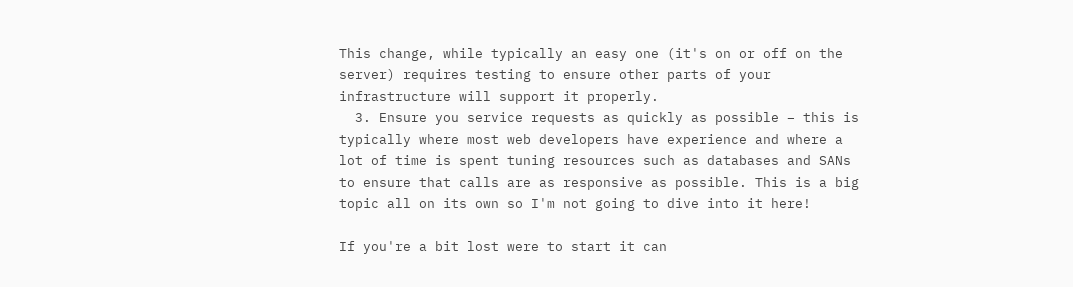This change, while typically an easy one (it's on or off on the server) requires testing to ensure other parts of your infrastructure will support it properly.
  3. Ensure you service requests as quickly as possible – this is typically where most web developers have experience and where a lot of time is spent tuning resources such as databases and SANs to ensure that calls are as responsive as possible. This is a big topic all on its own so I'm not going to dive into it here!

If you're a bit lost were to start it can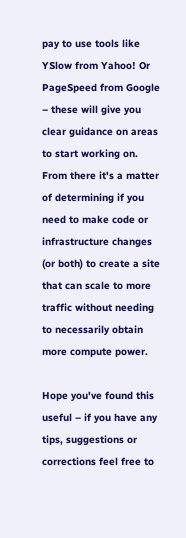pay to use tools like YSlow from Yahoo! Or PageSpeed from Google – these will give you clear guidance on areas to start working on. From there it's a matter of determining if you need to make code or infrastructure changes (or both) to create a site that can scale to more traffic without needing to necessarily obtain more compute power.

Hope you've found this useful – if you have any tips, suggestions or corrections feel free to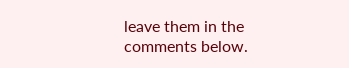leave them in the comments below.